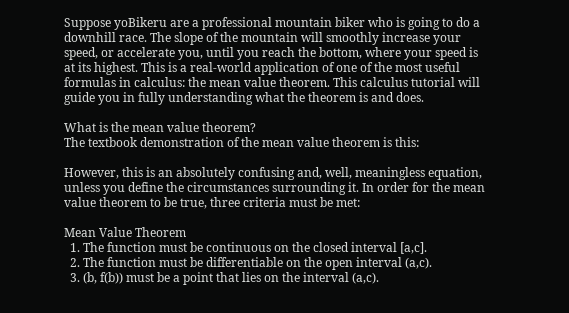Suppose yoBikeru are a professional mountain biker who is going to do a downhill race. The slope of the mountain will smoothly increase your speed, or accelerate you, until you reach the bottom, where your speed is at its highest. This is a real-world application of one of the most useful formulas in calculus: the mean value theorem. This calculus tutorial will guide you in fully understanding what the theorem is and does.

What is the mean value theorem?
The textbook demonstration of the mean value theorem is this:

However, this is an absolutely confusing and, well, meaningless equation, unless you define the circumstances surrounding it. In order for the mean value theorem to be true, three criteria must be met:

Mean Value Theorem
  1. The function must be continuous on the closed interval [a,c].
  2. The function must be differentiable on the open interval (a,c).
  3. (b, f(b)) must be a point that lies on the interval (a,c).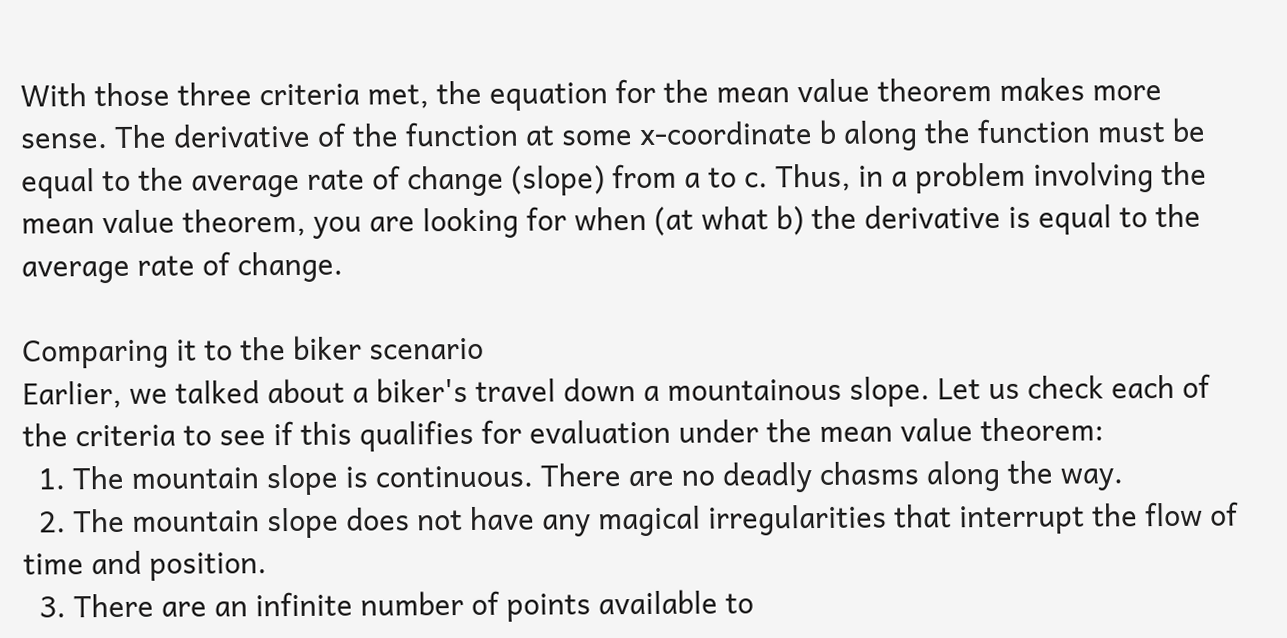With those three criteria met, the equation for the mean value theorem makes more sense. The derivative of the function at some x-coordinate b along the function must be equal to the average rate of change (slope) from a to c. Thus, in a problem involving the mean value theorem, you are looking for when (at what b) the derivative is equal to the average rate of change.

Comparing it to the biker scenario
Earlier, we talked about a biker's travel down a mountainous slope. Let us check each of the criteria to see if this qualifies for evaluation under the mean value theorem:
  1. The mountain slope is continuous. There are no deadly chasms along the way.
  2. The mountain slope does not have any magical irregularities that interrupt the flow of time and position.
  3. There are an infinite number of points available to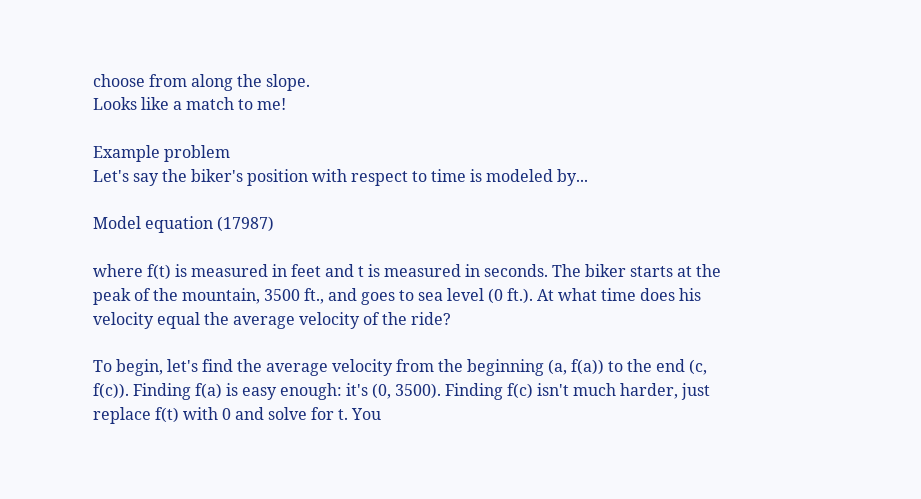choose from along the slope.
Looks like a match to me!

Example problem
Let's say the biker's position with respect to time is modeled by...

Model equation (17987)

where f(t) is measured in feet and t is measured in seconds. The biker starts at the peak of the mountain, 3500 ft., and goes to sea level (0 ft.). At what time does his velocity equal the average velocity of the ride?

To begin, let's find the average velocity from the beginning (a, f(a)) to the end (c, f(c)). Finding f(a) is easy enough: it's (0, 3500). Finding f(c) isn't much harder, just replace f(t) with 0 and solve for t. You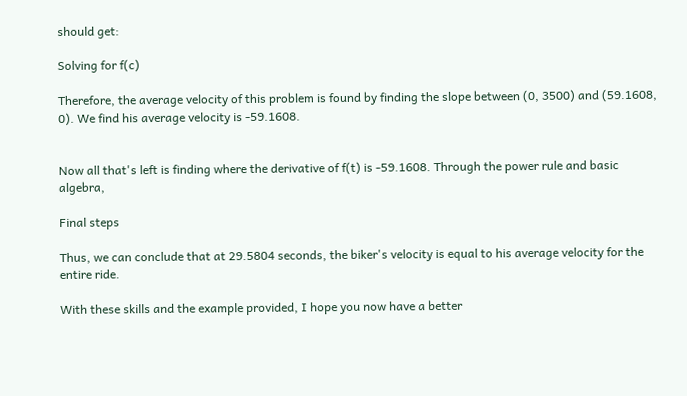should get:

Solving for f(c)

Therefore, the average velocity of this problem is found by finding the slope between (0, 3500) and (59.1608, 0). We find his average velocity is -59.1608.


Now all that's left is finding where the derivative of f(t) is -59.1608. Through the power rule and basic algebra,

Final steps

Thus, we can conclude that at 29.5804 seconds, the biker's velocity is equal to his average velocity for the entire ride.

With these skills and the example provided, I hope you now have a better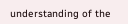understanding of the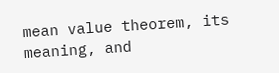mean value theorem, its meaning, and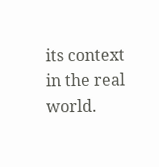its context in the real world.